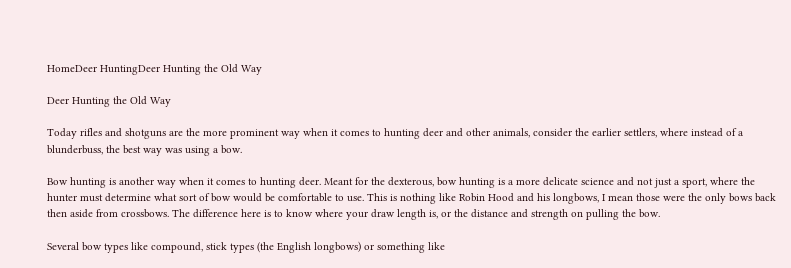HomeDeer HuntingDeer Hunting the Old Way

Deer Hunting the Old Way

Today rifles and shotguns are the more prominent way when it comes to hunting deer and other animals, consider the earlier settlers, where instead of a blunderbuss, the best way was using a bow.

Bow hunting is another way when it comes to hunting deer. Meant for the dexterous, bow hunting is a more delicate science and not just a sport, where the hunter must determine what sort of bow would be comfortable to use. This is nothing like Robin Hood and his longbows, I mean those were the only bows back then aside from crossbows. The difference here is to know where your draw length is, or the distance and strength on pulling the bow.

Several bow types like compound, stick types (the English longbows) or something like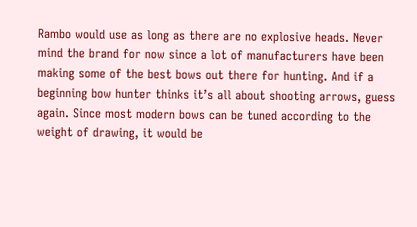Rambo would use as long as there are no explosive heads. Never mind the brand for now since a lot of manufacturers have been making some of the best bows out there for hunting. And if a beginning bow hunter thinks it’s all about shooting arrows, guess again. Since most modern bows can be tuned according to the weight of drawing, it would be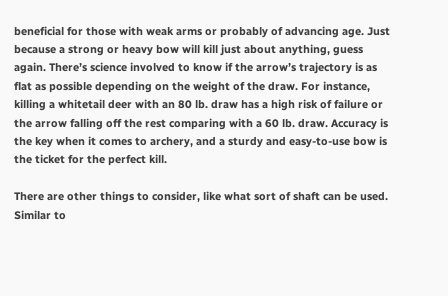beneficial for those with weak arms or probably of advancing age. Just because a strong or heavy bow will kill just about anything, guess again. There’s science involved to know if the arrow’s trajectory is as flat as possible depending on the weight of the draw. For instance, killing a whitetail deer with an 80 lb. draw has a high risk of failure or the arrow falling off the rest comparing with a 60 lb. draw. Accuracy is the key when it comes to archery, and a sturdy and easy-to-use bow is the ticket for the perfect kill.

There are other things to consider, like what sort of shaft can be used. Similar to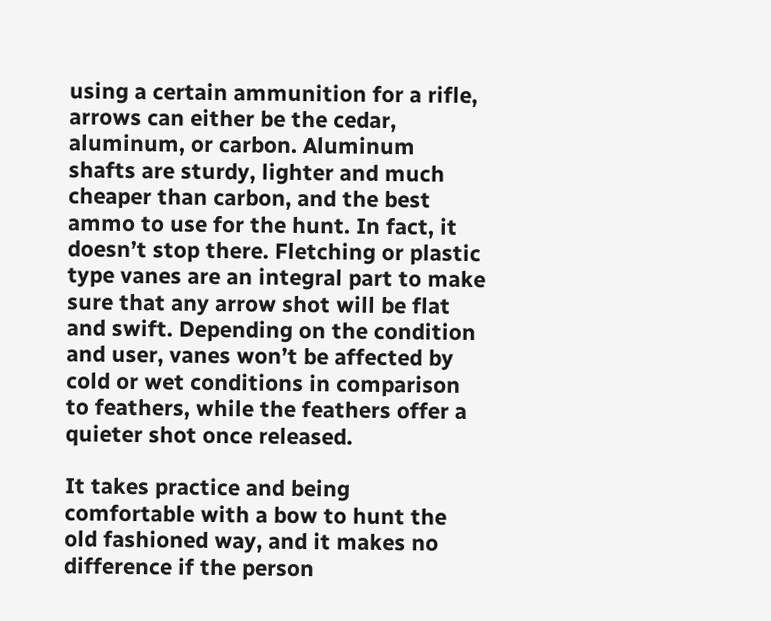using a certain ammunition for a rifle, arrows can either be the cedar, aluminum, or carbon. Aluminum shafts are sturdy, lighter and much cheaper than carbon, and the best ammo to use for the hunt. In fact, it doesn’t stop there. Fletching or plastic type vanes are an integral part to make sure that any arrow shot will be flat and swift. Depending on the condition and user, vanes won’t be affected by cold or wet conditions in comparison to feathers, while the feathers offer a quieter shot once released.

It takes practice and being comfortable with a bow to hunt the old fashioned way, and it makes no difference if the person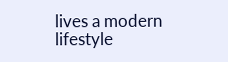lives a modern lifestyle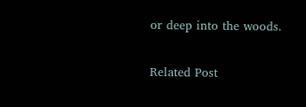or deep into the woods.

Related Post